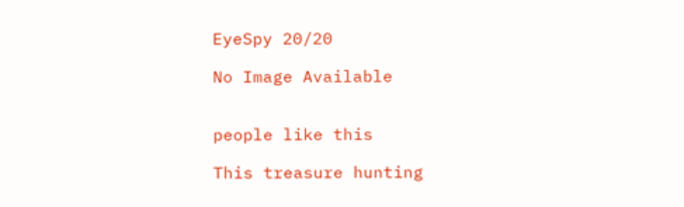EyeSpy 20/20

No Image Available


people like this

This treasure hunting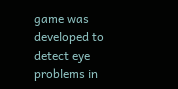game was developed to detect eye problems in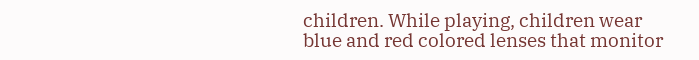children. While playing, children wear blue and red colored lenses that monitor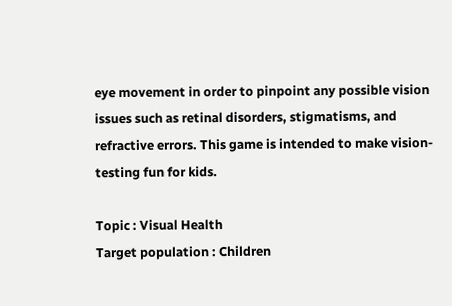eye movement in order to pinpoint any possible vision issues such as retinal disorders, stigmatisms, and refractive errors. This game is intended to make vision-testing fun for kids.

Topic : Visual Health
Target population : Children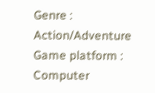Genre : Action/Adventure
Game platform : Computer